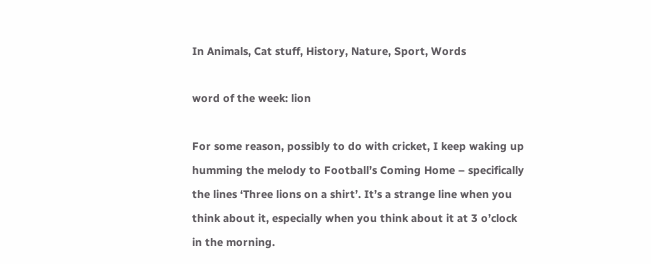In Animals, Cat stuff, History, Nature, Sport, Words

word of the week: lion

For some reason, possibly to do with cricket, I keep waking up humming the melody to Football’s Coming Home – specifically the lines ‘Three lions on a shirt’. It’s a strange line when you think about it, especially when you think about it at 3 o’clock in the morning.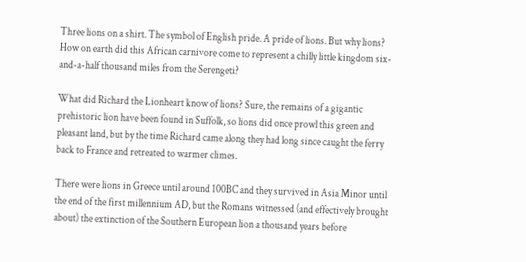Three lions on a shirt. The symbol of English pride. A pride of lions. But why lions? How on earth did this African carnivore come to represent a chilly little kingdom six-and-a-half thousand miles from the Serengeti?

What did Richard the Lionheart know of lions? Sure, the remains of a gigantic prehistoric lion have been found in Suffolk, so lions did once prowl this green and pleasant land, but by the time Richard came along they had long since caught the ferry back to France and retreated to warmer climes.

There were lions in Greece until around 100BC and they survived in Asia Minor until the end of the first millennium AD, but the Romans witnessed (and effectively brought about) the extinction of the Southern European lion a thousand years before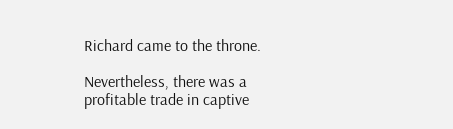Richard came to the throne.

Nevertheless, there was a profitable trade in captive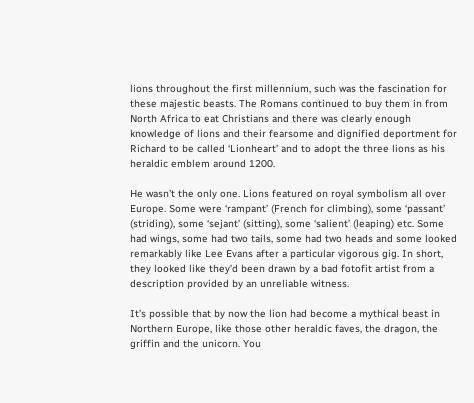lions throughout the first millennium, such was the fascination for these majestic beasts. The Romans continued to buy them in from North Africa to eat Christians and there was clearly enough knowledge of lions and their fearsome and dignified deportment for Richard to be called ‘Lionheart’ and to adopt the three lions as his heraldic emblem around 1200.

He wasn’t the only one. Lions featured on royal symbolism all over Europe. Some were ‘rampant’ (French for climbing), some ‘passant’ (striding), some ‘sejant’ (sitting), some ‘salient’ (leaping) etc. Some had wings, some had two tails, some had two heads and some looked remarkably like Lee Evans after a particular vigorous gig. In short, they looked like they’d been drawn by a bad fotofit artist from a description provided by an unreliable witness.

It’s possible that by now the lion had become a mythical beast in Northern Europe, like those other heraldic faves, the dragon, the griffin and the unicorn. You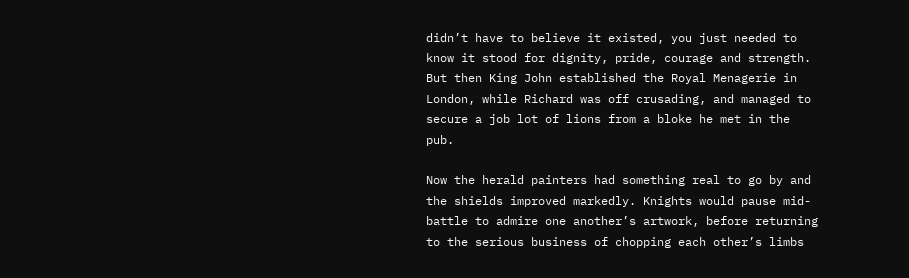didn’t have to believe it existed, you just needed to know it stood for dignity, pride, courage and strength. But then King John established the Royal Menagerie in London, while Richard was off crusading, and managed to secure a job lot of lions from a bloke he met in the pub.

Now the herald painters had something real to go by and the shields improved markedly. Knights would pause mid-battle to admire one another’s artwork, before returning to the serious business of chopping each other’s limbs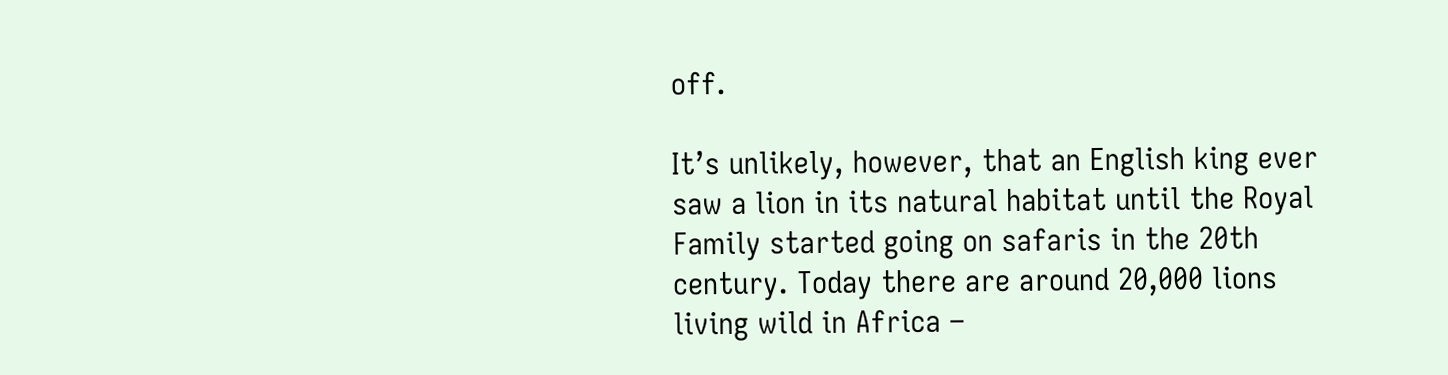off.

It’s unlikely, however, that an English king ever saw a lion in its natural habitat until the Royal Family started going on safaris in the 20th century. Today there are around 20,000 lions living wild in Africa –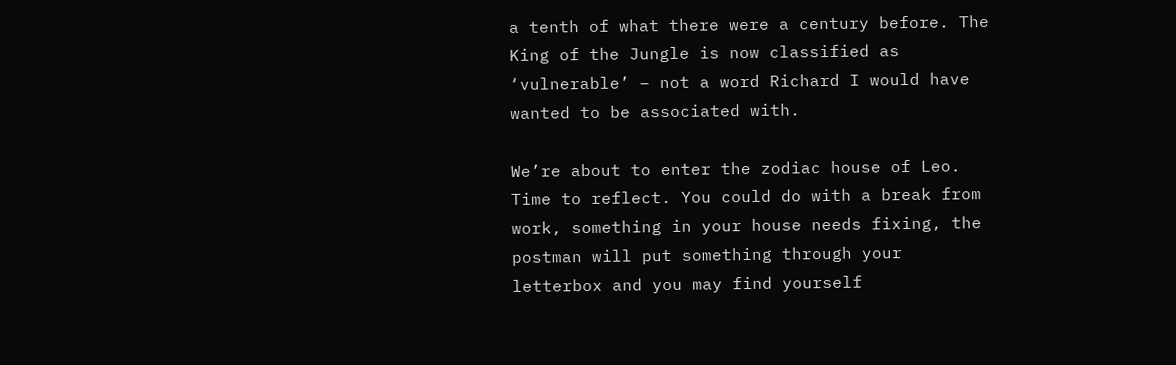a tenth of what there were a century before. The King of the Jungle is now classified as ‘vulnerable’ – not a word Richard I would have wanted to be associated with.

We’re about to enter the zodiac house of Leo. Time to reflect. You could do with a break from work, something in your house needs fixing, the postman will put something through your letterbox and you may find yourself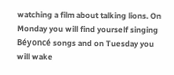watching a film about talking lions. On Monday you will find yourself singing Béyoncé songs and on Tuesday you will wake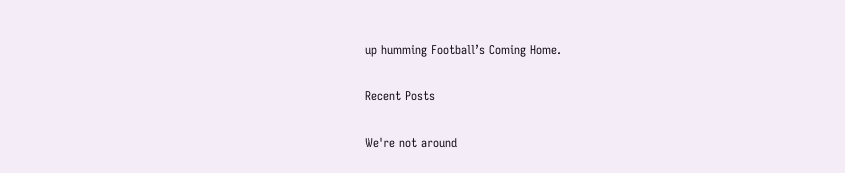up humming Football’s Coming Home.

Recent Posts

We're not around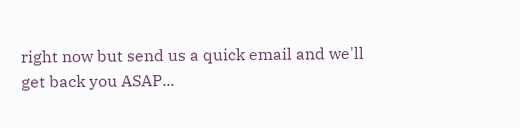right now but send us a quick email and we'll get back you ASAP...